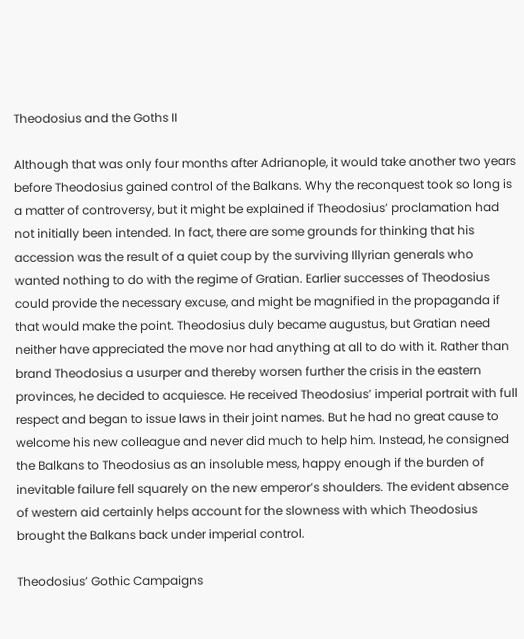Theodosius and the Goths II

Although that was only four months after Adrianople, it would take another two years before Theodosius gained control of the Balkans. Why the reconquest took so long is a matter of controversy, but it might be explained if Theodosius’ proclamation had not initially been intended. In fact, there are some grounds for thinking that his accession was the result of a quiet coup by the surviving Illyrian generals who wanted nothing to do with the regime of Gratian. Earlier successes of Theodosius could provide the necessary excuse, and might be magnified in the propaganda if that would make the point. Theodosius duly became augustus, but Gratian need neither have appreciated the move nor had anything at all to do with it. Rather than brand Theodosius a usurper and thereby worsen further the crisis in the eastern provinces, he decided to acquiesce. He received Theodosius’ imperial portrait with full respect and began to issue laws in their joint names. But he had no great cause to welcome his new colleague and never did much to help him. Instead, he consigned the Balkans to Theodosius as an insoluble mess, happy enough if the burden of inevitable failure fell squarely on the new emperor’s shoulders. The evident absence of western aid certainly helps account for the slowness with which Theodosius brought the Balkans back under imperial control.

Theodosius’ Gothic Campaigns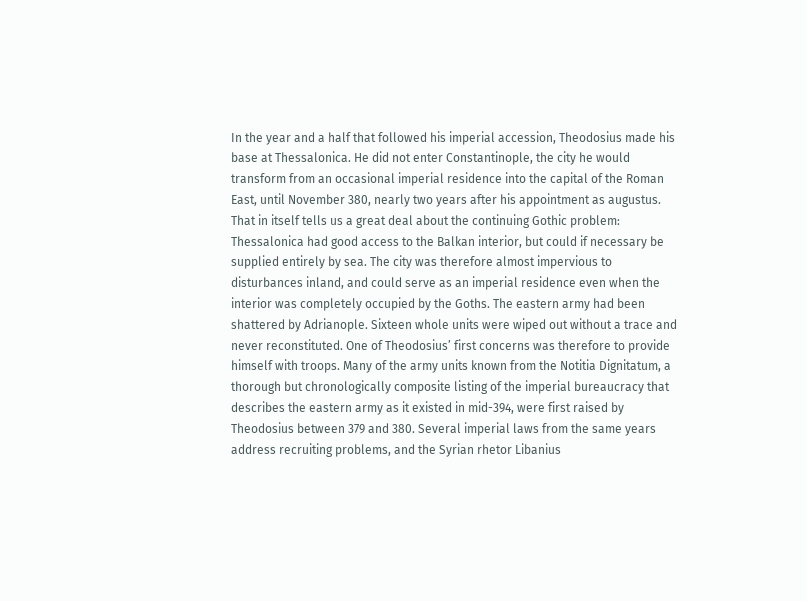In the year and a half that followed his imperial accession, Theodosius made his base at Thessalonica. He did not enter Constantinople, the city he would transform from an occasional imperial residence into the capital of the Roman East, until November 380, nearly two years after his appointment as augustus. That in itself tells us a great deal about the continuing Gothic problem: Thessalonica had good access to the Balkan interior, but could if necessary be supplied entirely by sea. The city was therefore almost impervious to disturbances inland, and could serve as an imperial residence even when the interior was completely occupied by the Goths. The eastern army had been shattered by Adrianople. Sixteen whole units were wiped out without a trace and never reconstituted. One of Theodosius’ first concerns was therefore to provide himself with troops. Many of the army units known from the Notitia Dignitatum, a thorough but chronologically composite listing of the imperial bureaucracy that describes the eastern army as it existed in mid-394, were first raised by Theodosius between 379 and 380. Several imperial laws from the same years address recruiting problems, and the Syrian rhetor Libanius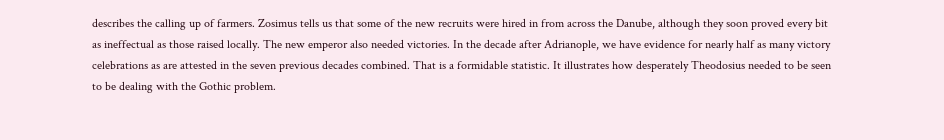describes the calling up of farmers. Zosimus tells us that some of the new recruits were hired in from across the Danube, although they soon proved every bit as ineffectual as those raised locally. The new emperor also needed victories. In the decade after Adrianople, we have evidence for nearly half as many victory celebrations as are attested in the seven previous decades combined. That is a formidable statistic. It illustrates how desperately Theodosius needed to be seen to be dealing with the Gothic problem.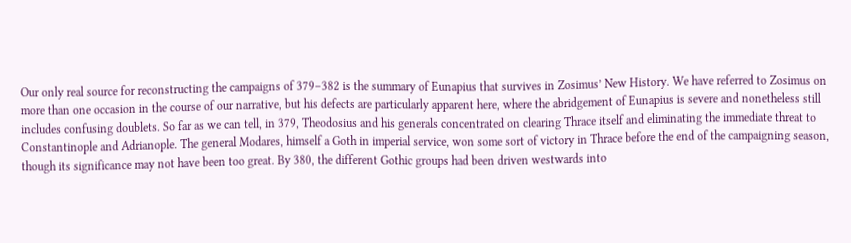Our only real source for reconstructing the campaigns of 379–382 is the summary of Eunapius that survives in Zosimus’ New History. We have referred to Zosimus on more than one occasion in the course of our narrative, but his defects are particularly apparent here, where the abridgement of Eunapius is severe and nonetheless still includes confusing doublets. So far as we can tell, in 379, Theodosius and his generals concentrated on clearing Thrace itself and eliminating the immediate threat to Constantinople and Adrianople. The general Modares, himself a Goth in imperial service, won some sort of victory in Thrace before the end of the campaigning season, though its significance may not have been too great. By 380, the different Gothic groups had been driven westwards into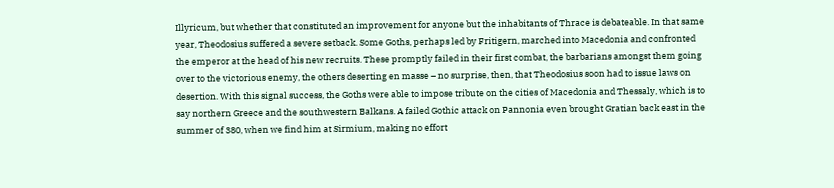Illyricum, but whether that constituted an improvement for anyone but the inhabitants of Thrace is debateable. In that same year, Theodosius suffered a severe setback. Some Goths, perhaps led by Fritigern, marched into Macedonia and confronted the emperor at the head of his new recruits. These promptly failed in their first combat, the barbarians amongst them going over to the victorious enemy, the others deserting en masse – no surprise, then, that Theodosius soon had to issue laws on desertion. With this signal success, the Goths were able to impose tribute on the cities of Macedonia and Thessaly, which is to say northern Greece and the southwestern Balkans. A failed Gothic attack on Pannonia even brought Gratian back east in the summer of 380, when we find him at Sirmium, making no effort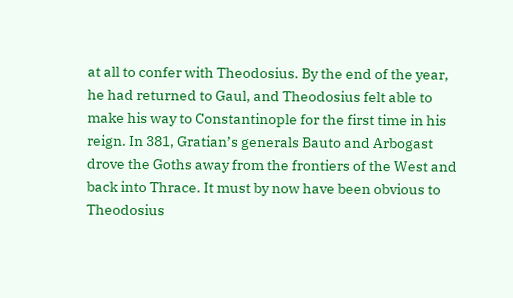at all to confer with Theodosius. By the end of the year, he had returned to Gaul, and Theodosius felt able to make his way to Constantinople for the first time in his reign. In 381, Gratian’s generals Bauto and Arbogast drove the Goths away from the frontiers of the West and back into Thrace. It must by now have been obvious to Theodosius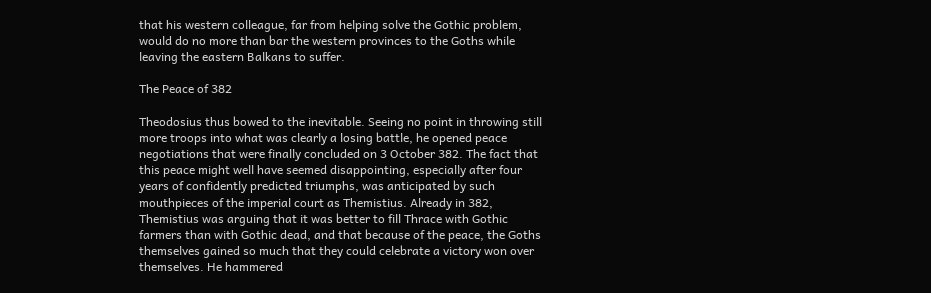that his western colleague, far from helping solve the Gothic problem, would do no more than bar the western provinces to the Goths while leaving the eastern Balkans to suffer.

The Peace of 382

Theodosius thus bowed to the inevitable. Seeing no point in throwing still more troops into what was clearly a losing battle, he opened peace negotiations that were finally concluded on 3 October 382. The fact that this peace might well have seemed disappointing, especially after four years of confidently predicted triumphs, was anticipated by such mouthpieces of the imperial court as Themistius. Already in 382, Themistius was arguing that it was better to fill Thrace with Gothic farmers than with Gothic dead, and that because of the peace, the Goths themselves gained so much that they could celebrate a victory won over themselves. He hammered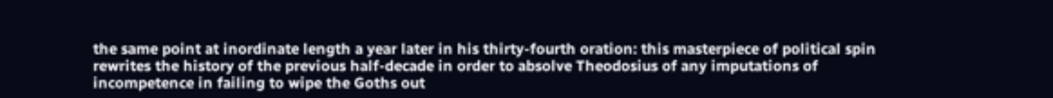the same point at inordinate length a year later in his thirty-fourth oration: this masterpiece of political spin rewrites the history of the previous half-decade in order to absolve Theodosius of any imputations of incompetence in failing to wipe the Goths out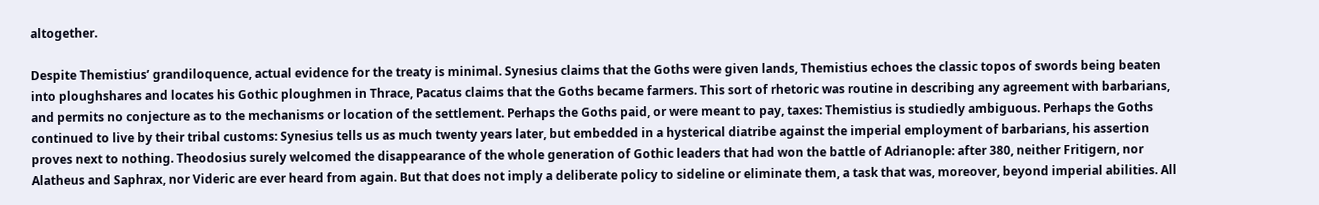altogether.

Despite Themistius’ grandiloquence, actual evidence for the treaty is minimal. Synesius claims that the Goths were given lands, Themistius echoes the classic topos of swords being beaten into ploughshares and locates his Gothic ploughmen in Thrace, Pacatus claims that the Goths became farmers. This sort of rhetoric was routine in describing any agreement with barbarians, and permits no conjecture as to the mechanisms or location of the settlement. Perhaps the Goths paid, or were meant to pay, taxes: Themistius is studiedly ambiguous. Perhaps the Goths continued to live by their tribal customs: Synesius tells us as much twenty years later, but embedded in a hysterical diatribe against the imperial employment of barbarians, his assertion proves next to nothing. Theodosius surely welcomed the disappearance of the whole generation of Gothic leaders that had won the battle of Adrianople: after 380, neither Fritigern, nor Alatheus and Saphrax, nor Videric are ever heard from again. But that does not imply a deliberate policy to sideline or eliminate them, a task that was, moreover, beyond imperial abilities. All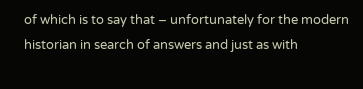of which is to say that – unfortunately for the modern historian in search of answers and just as with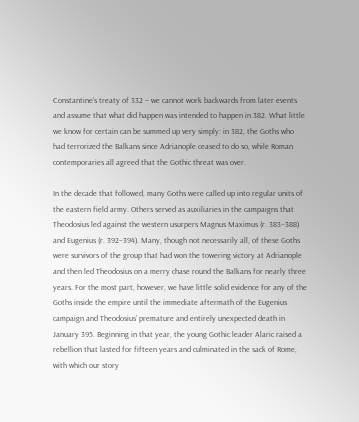Constantine’s treaty of 332 – we cannot work backwards from later events and assume that what did happen was intended to happen in 382. What little we know for certain can be summed up very simply: in 382, the Goths who had terrorized the Balkans since Adrianople ceased to do so, while Roman contemporaries all agreed that the Gothic threat was over.

In the decade that followed, many Goths were called up into regular units of the eastern field army. Others served as auxiliaries in the campaigns that Theodosius led against the western usurpers Magnus Maximus (r. 383–388) and Eugenius (r. 392–394). Many, though not necessarily all, of these Goths were survivors of the group that had won the towering victory at Adrianople and then led Theodosius on a merry chase round the Balkans for nearly three years. For the most part, however, we have little solid evidence for any of the Goths inside the empire until the immediate aftermath of the Eugenius campaign and Theodosius’ premature and entirely unexpected death in January 395. Beginning in that year, the young Gothic leader Alaric raised a rebellion that lasted for fifteen years and culminated in the sack of Rome, with which our story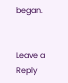began.


Leave a Reply